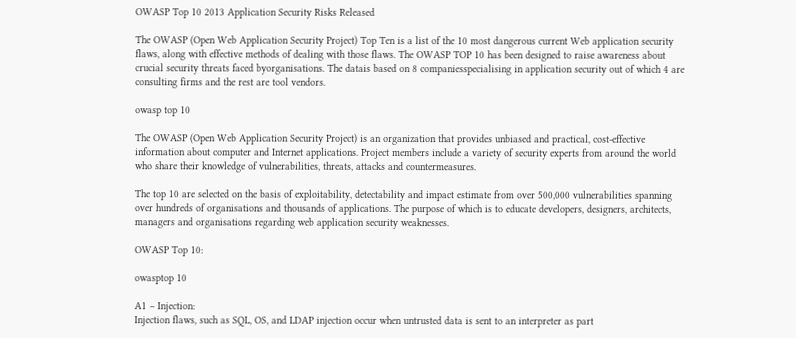OWASP Top 10 2013 Application Security Risks Released

The OWASP (Open Web Application Security Project) Top Ten is a list of the 10 most dangerous current Web application security flaws, along with effective methods of dealing with those flaws. The OWASP TOP 10 has been designed to raise awareness about crucial security threats faced byorganisations. The datais based on 8 companiesspecialising in application security out of which 4 are consulting firms and the rest are tool vendors.

owasp top 10

The OWASP (Open Web Application Security Project) is an organization that provides unbiased and practical, cost-effective information about computer and Internet applications. Project members include a variety of security experts from around the world who share their knowledge of vulnerabilities, threats, attacks and countermeasures.

The top 10 are selected on the basis of exploitability, detectability and impact estimate from over 500,000 vulnerabilities spanning over hundreds of organisations and thousands of applications. The purpose of which is to educate developers, designers, architects, managers and organisations regarding web application security weaknesses.

OWASP Top 10:

owasptop 10

A1 – Injection:
Injection flaws, such as SQL, OS, and LDAP injection occur when untrusted data is sent to an interpreter as part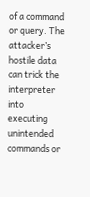of a command or query. The attacker’s hostile data can trick the interpreter into executing unintended commands or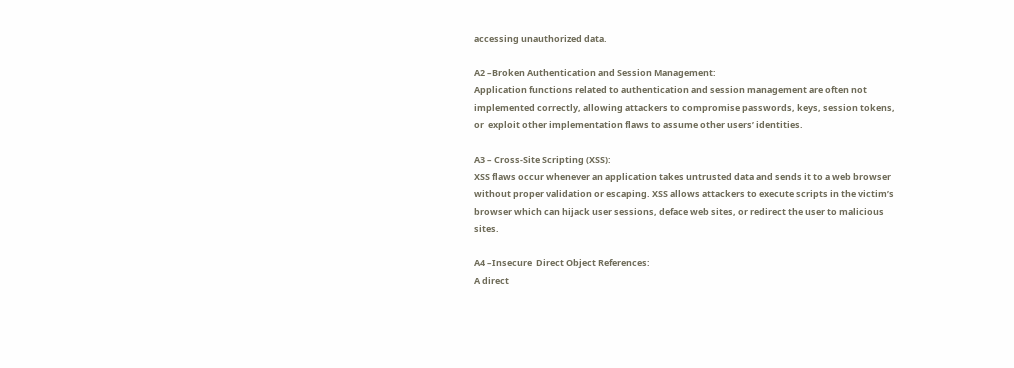accessing unauthorized data.

A2 –Broken Authentication and Session Management:
Application functions related to authentication and session management are often not implemented correctly, allowing attackers to compromise passwords, keys, session tokens, or  exploit other implementation flaws to assume other users’ identities.

A3 – Cross-Site Scripting (XSS):
XSS flaws occur whenever an application takes untrusted data and sends it to a web browser without proper validation or escaping. XSS allows attackers to execute scripts in the victim’s browser which can hijack user sessions, deface web sites, or redirect the user to malicious sites.

A4 –Insecure  Direct Object References:
A direct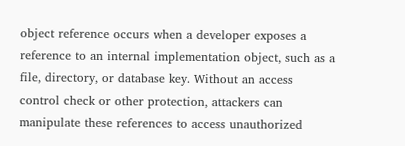object reference occurs when a developer exposes a reference to an internal implementation object, such as a file, directory, or database key. Without an access control check or other protection, attackers can manipulate these references to access unauthorized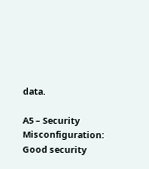data.

A5 – Security  Misconfiguration:
Good security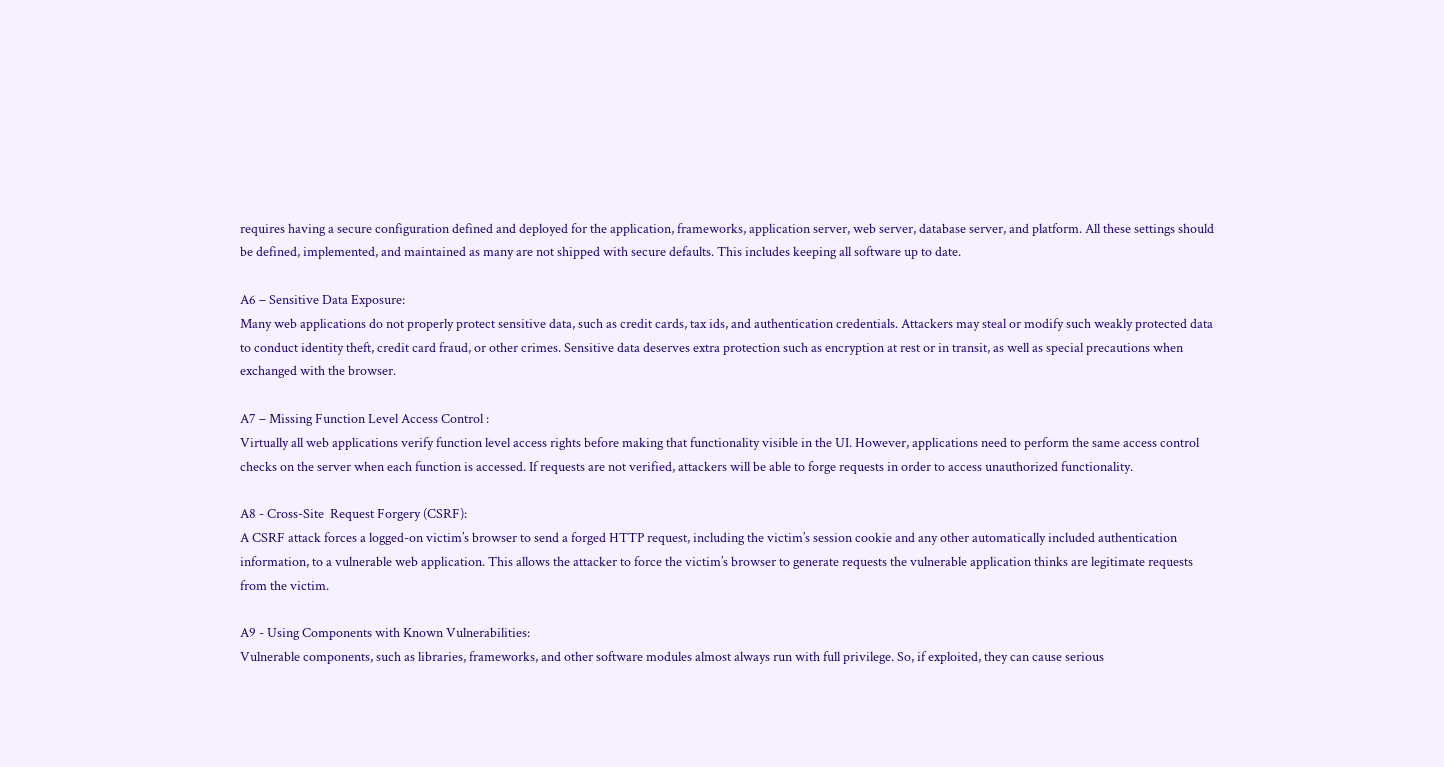requires having a secure configuration defined and deployed for the application, frameworks, application server, web server, database server, and platform. All these settings should be defined, implemented, and maintained as many are not shipped with secure defaults. This includes keeping all software up to date.

A6 – Sensitive Data Exposure:
Many web applications do not properly protect sensitive data, such as credit cards, tax ids, and authentication credentials. Attackers may steal or modify such weakly protected data to conduct identity theft, credit card fraud, or other crimes. Sensitive data deserves extra protection such as encryption at rest or in transit, as well as special precautions when exchanged with the browser.

A7 – Missing Function Level Access Control :
Virtually all web applications verify function level access rights before making that functionality visible in the UI. However, applications need to perform the same access control checks on the server when each function is accessed. If requests are not verified, attackers will be able to forge requests in order to access unauthorized functionality.

A8 - Cross-Site  Request Forgery (CSRF):
A CSRF attack forces a logged-on victim’s browser to send a forged HTTP request, including the victim’s session cookie and any other automatically included authentication information, to a vulnerable web application. This allows the attacker to force the victim’s browser to generate requests the vulnerable application thinks are legitimate requests from the victim.

A9 - Using Components with Known Vulnerabilities:
Vulnerable components, such as libraries, frameworks, and other software modules almost always run with full privilege. So, if exploited, they can cause serious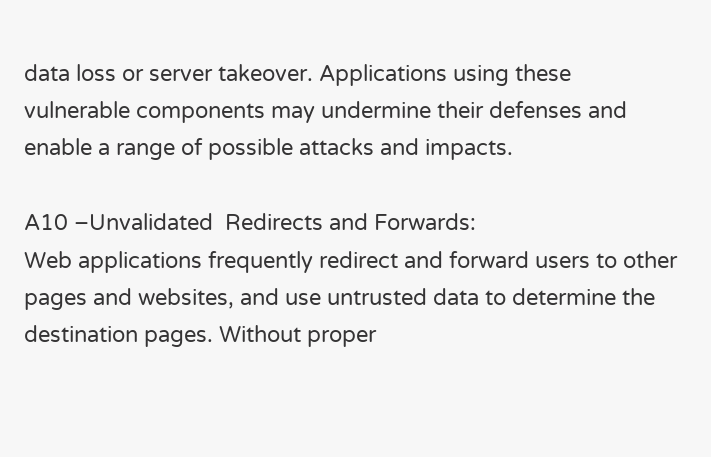data loss or server takeover. Applications using these vulnerable components may undermine their defenses and enable a range of possible attacks and impacts.

A10 –Unvalidated  Redirects and Forwards:
Web applications frequently redirect and forward users to other pages and websites, and use untrusted data to determine the destination pages. Without proper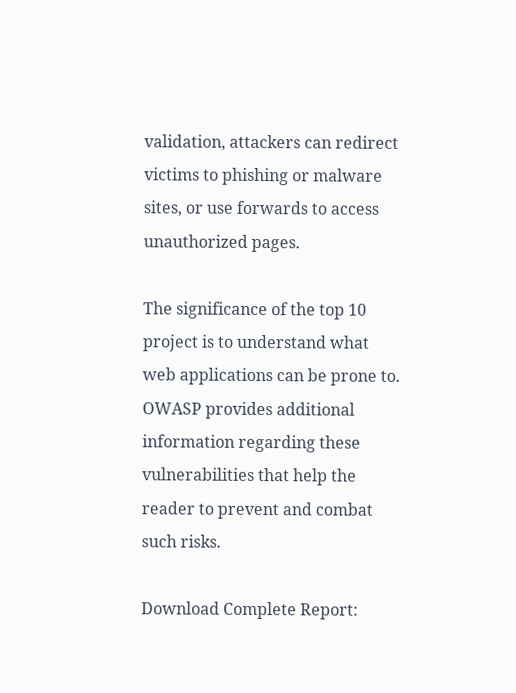validation, attackers can redirect victims to phishing or malware sites, or use forwards to access unauthorized pages.

The significance of the top 10 project is to understand what web applications can be prone to. OWASP provides additional information regarding these vulnerabilities that help the reader to prevent and combat such risks.

Download Complete Report: